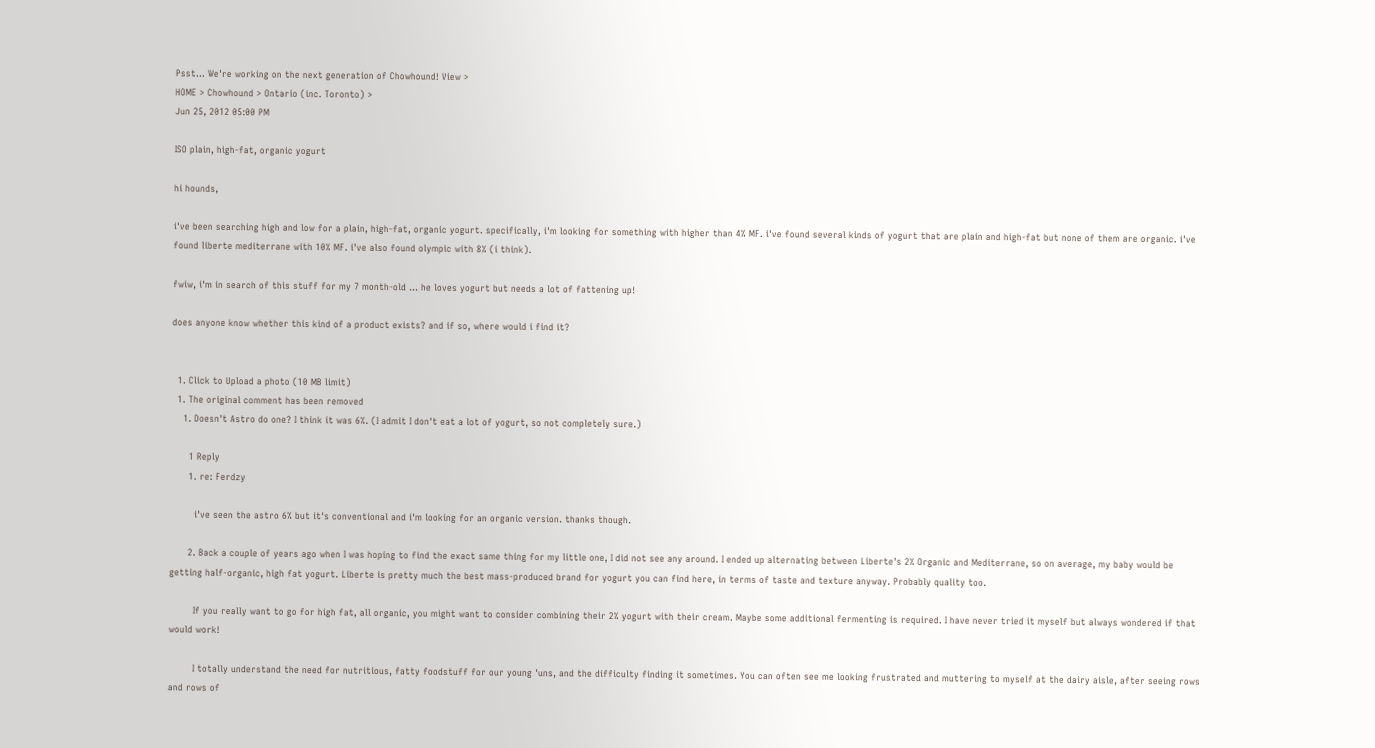Psst... We're working on the next generation of Chowhound! View >
HOME > Chowhound > Ontario (inc. Toronto) >
Jun 25, 2012 05:00 PM

ISO plain, high-fat, organic yogurt

hi hounds,

i've been searching high and low for a plain, high-fat, organic yogurt. specifically, i'm looking for something with higher than 4% MF. i've found several kinds of yogurt that are plain and high-fat but none of them are organic. i've found liberte mediterrane with 10% MF. i've also found olympic with 8% (i think).

fwiw, i'm in search of this stuff for my 7 month-old ... he loves yogurt but needs a lot of fattening up!

does anyone know whether this kind of a product exists? and if so, where would i find it?


  1. Click to Upload a photo (10 MB limit)
  1. The original comment has been removed
    1. Doesn't Astro do one? I think it was 6%. (I admit I don't eat a lot of yogurt, so not completely sure.)

      1 Reply
      1. re: Ferdzy

        i've seen the astro 6% but it's conventional and i'm looking for an organic version. thanks though.

      2. Back a couple of years ago when I was hoping to find the exact same thing for my little one, I did not see any around. I ended up alternating between Liberte's 2% Organic and Mediterrane, so on average, my baby would be getting half-organic, high fat yogurt. Liberte is pretty much the best mass-produced brand for yogurt you can find here, in terms of taste and texture anyway. Probably quality too.

        If you really want to go for high fat, all organic, you might want to consider combining their 2% yogurt with their cream. Maybe some additional fermenting is required. I have never tried it myself but always wondered if that would work!

        I totally understand the need for nutritious, fatty foodstuff for our young 'uns, and the difficulty finding it sometimes. You can often see me looking frustrated and muttering to myself at the dairy aisle, after seeing rows and rows of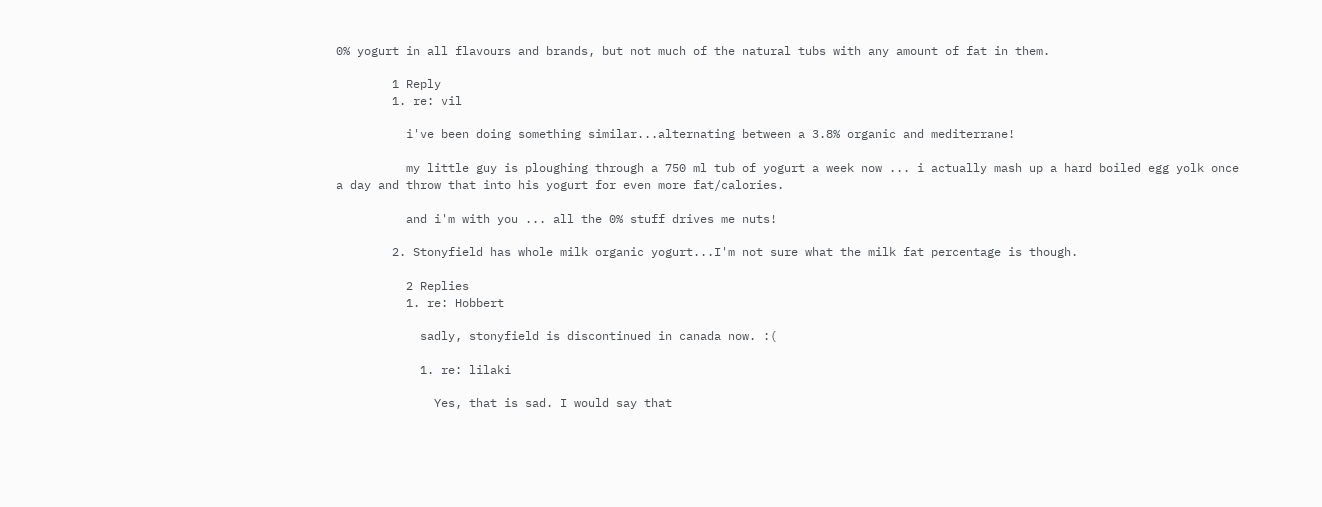0% yogurt in all flavours and brands, but not much of the natural tubs with any amount of fat in them.

        1 Reply
        1. re: vil

          i've been doing something similar...alternating between a 3.8% organic and mediterrane!

          my little guy is ploughing through a 750 ml tub of yogurt a week now ... i actually mash up a hard boiled egg yolk once a day and throw that into his yogurt for even more fat/calories.

          and i'm with you ... all the 0% stuff drives me nuts!

        2. Stonyfield has whole milk organic yogurt...I'm not sure what the milk fat percentage is though.

          2 Replies
          1. re: Hobbert

            sadly, stonyfield is discontinued in canada now. :(

            1. re: lilaki

              Yes, that is sad. I would say that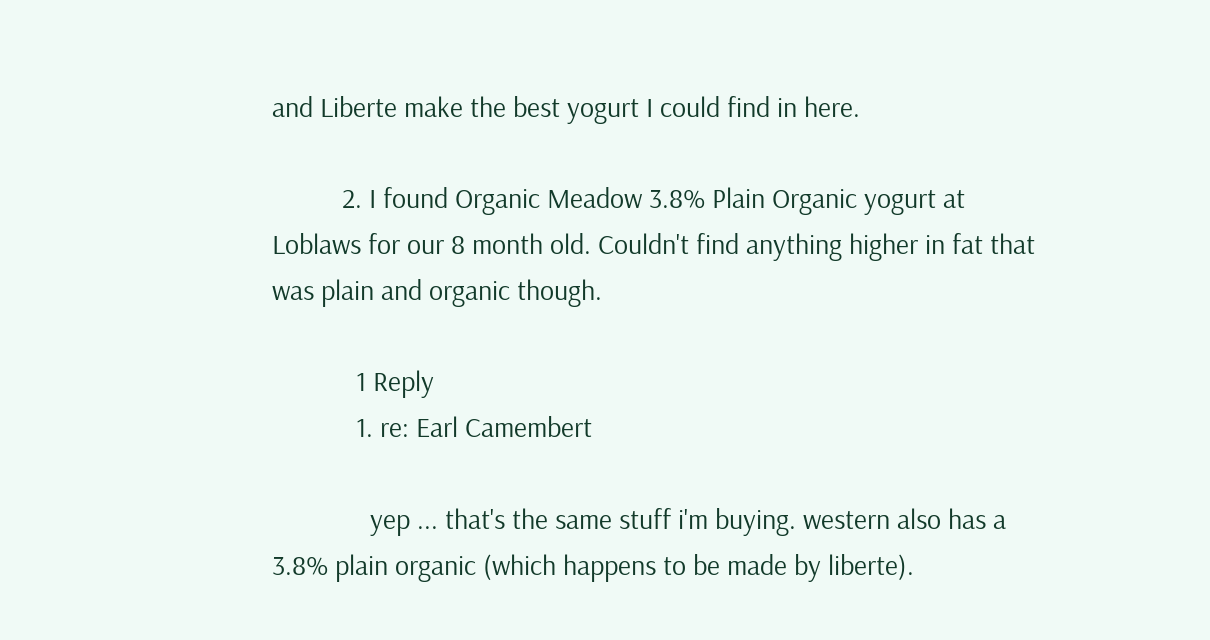and Liberte make the best yogurt I could find in here.

          2. I found Organic Meadow 3.8% Plain Organic yogurt at Loblaws for our 8 month old. Couldn't find anything higher in fat that was plain and organic though.

            1 Reply
            1. re: Earl Camembert

              yep ... that's the same stuff i'm buying. western also has a 3.8% plain organic (which happens to be made by liberte).